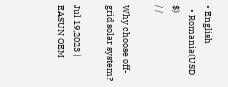• English
  • Romania(USD $)
/ /

Why choose off-grid solar system?

Jul 19,2023 | EASUN OEM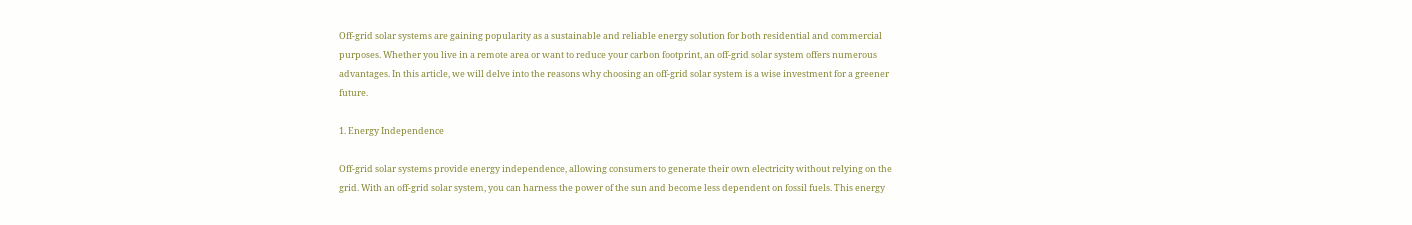Off-grid solar systems are gaining popularity as a sustainable and reliable energy solution for both residential and commercial purposes. Whether you live in a remote area or want to reduce your carbon footprint, an off-grid solar system offers numerous advantages. In this article, we will delve into the reasons why choosing an off-grid solar system is a wise investment for a greener future.

1. Energy Independence

Off-grid solar systems provide energy independence, allowing consumers to generate their own electricity without relying on the grid. With an off-grid solar system, you can harness the power of the sun and become less dependent on fossil fuels. This energy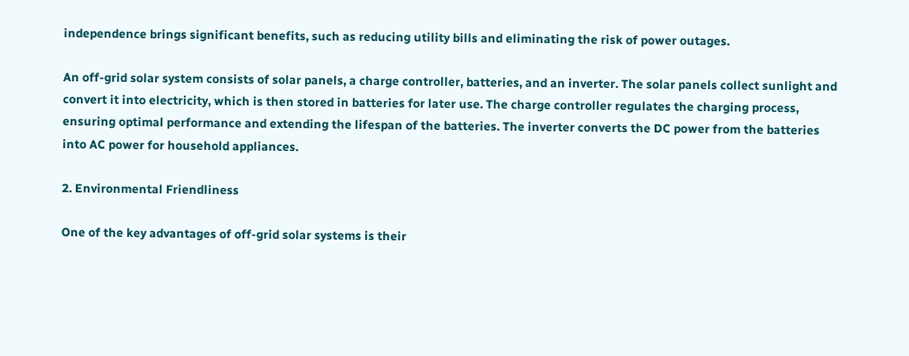independence brings significant benefits, such as reducing utility bills and eliminating the risk of power outages.

An off-grid solar system consists of solar panels, a charge controller, batteries, and an inverter. The solar panels collect sunlight and convert it into electricity, which is then stored in batteries for later use. The charge controller regulates the charging process, ensuring optimal performance and extending the lifespan of the batteries. The inverter converts the DC power from the batteries into AC power for household appliances.

2. Environmental Friendliness

One of the key advantages of off-grid solar systems is their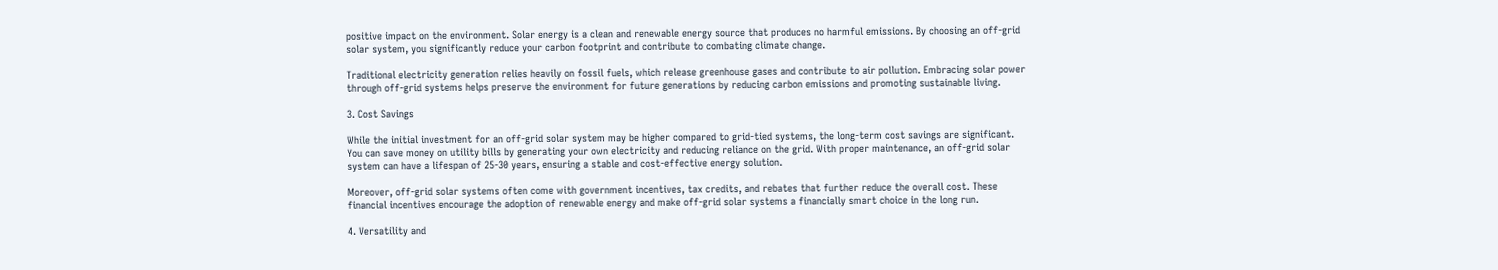positive impact on the environment. Solar energy is a clean and renewable energy source that produces no harmful emissions. By choosing an off-grid solar system, you significantly reduce your carbon footprint and contribute to combating climate change.

Traditional electricity generation relies heavily on fossil fuels, which release greenhouse gases and contribute to air pollution. Embracing solar power through off-grid systems helps preserve the environment for future generations by reducing carbon emissions and promoting sustainable living.

3. Cost Savings

While the initial investment for an off-grid solar system may be higher compared to grid-tied systems, the long-term cost savings are significant. You can save money on utility bills by generating your own electricity and reducing reliance on the grid. With proper maintenance, an off-grid solar system can have a lifespan of 25-30 years, ensuring a stable and cost-effective energy solution.

Moreover, off-grid solar systems often come with government incentives, tax credits, and rebates that further reduce the overall cost. These financial incentives encourage the adoption of renewable energy and make off-grid solar systems a financially smart choice in the long run.

4. Versatility and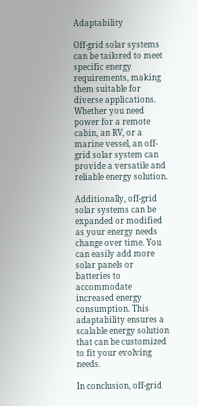Adaptability

Off-grid solar systems can be tailored to meet specific energy requirements, making them suitable for diverse applications. Whether you need power for a remote cabin, an RV, or a marine vessel, an off-grid solar system can provide a versatile and reliable energy solution.

Additionally, off-grid solar systems can be expanded or modified as your energy needs change over time. You can easily add more solar panels or batteries to accommodate increased energy consumption. This adaptability ensures a scalable energy solution that can be customized to fit your evolving needs.

In conclusion, off-grid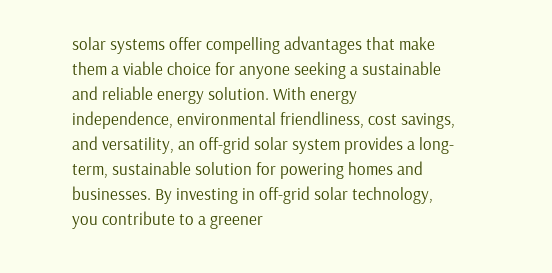solar systems offer compelling advantages that make them a viable choice for anyone seeking a sustainable and reliable energy solution. With energy independence, environmental friendliness, cost savings, and versatility, an off-grid solar system provides a long-term, sustainable solution for powering homes and businesses. By investing in off-grid solar technology, you contribute to a greener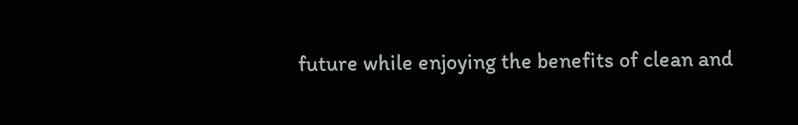future while enjoying the benefits of clean and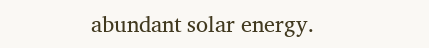abundant solar energy.